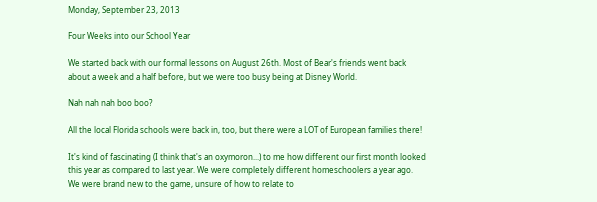Monday, September 23, 2013

Four Weeks into our School Year

We started back with our formal lessons on August 26th. Most of Bear's friends went back about a week and a half before, but we were too busy being at Disney World.

Nah nah nah boo boo?

All the local Florida schools were back in, too, but there were a LOT of European families there!

It's kind of fascinating (I think that's an oxymoron...) to me how different our first month looked this year as compared to last year. We were completely different homeschoolers a year ago. We were brand new to the game, unsure of how to relate to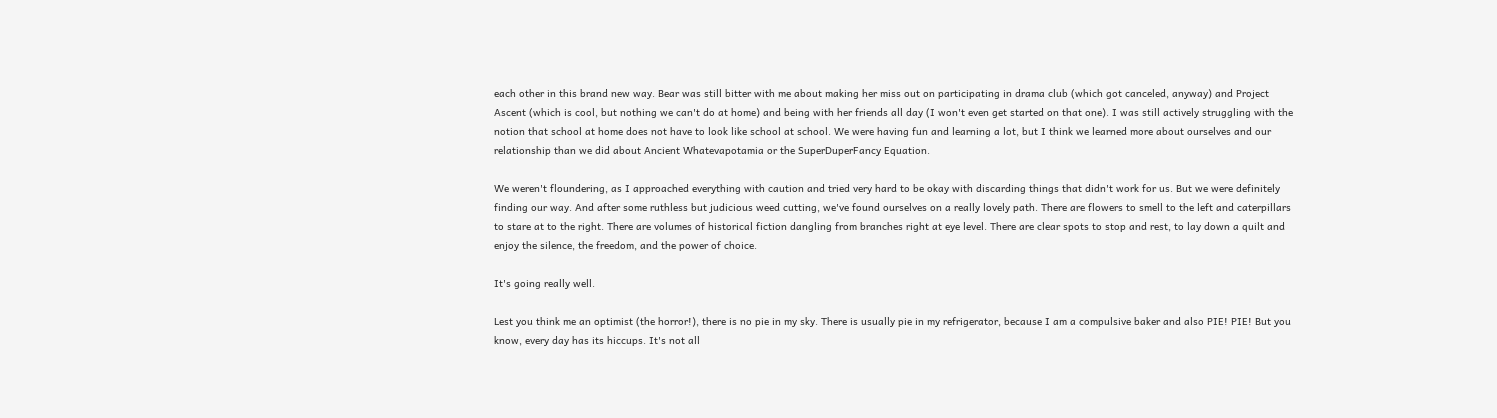each other in this brand new way. Bear was still bitter with me about making her miss out on participating in drama club (which got canceled, anyway) and Project Ascent (which is cool, but nothing we can't do at home) and being with her friends all day (I won't even get started on that one). I was still actively struggling with the notion that school at home does not have to look like school at school. We were having fun and learning a lot, but I think we learned more about ourselves and our relationship than we did about Ancient Whatevapotamia or the SuperDuperFancy Equation.

We weren't floundering, as I approached everything with caution and tried very hard to be okay with discarding things that didn't work for us. But we were definitely finding our way. And after some ruthless but judicious weed cutting, we've found ourselves on a really lovely path. There are flowers to smell to the left and caterpillars to stare at to the right. There are volumes of historical fiction dangling from branches right at eye level. There are clear spots to stop and rest, to lay down a quilt and enjoy the silence, the freedom, and the power of choice.

It's going really well.

Lest you think me an optimist (the horror!), there is no pie in my sky. There is usually pie in my refrigerator, because I am a compulsive baker and also PIE! PIE! But you know, every day has its hiccups. It's not all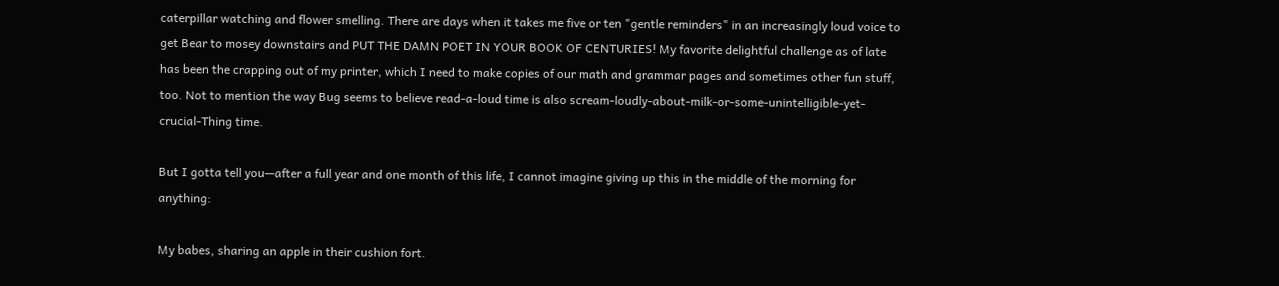caterpillar watching and flower smelling. There are days when it takes me five or ten "gentle reminders" in an increasingly loud voice to get Bear to mosey downstairs and PUT THE DAMN POET IN YOUR BOOK OF CENTURIES! My favorite delightful challenge as of late has been the crapping out of my printer, which I need to make copies of our math and grammar pages and sometimes other fun stuff, too. Not to mention the way Bug seems to believe read-a-loud time is also scream-loudly-about-milk-or-some-unintelligible-yet-crucial-Thing time.

But I gotta tell you—after a full year and one month of this life, I cannot imagine giving up this in the middle of the morning for anything:

My babes, sharing an apple in their cushion fort.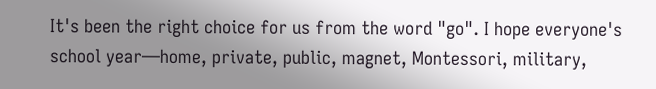It's been the right choice for us from the word "go". I hope everyone's school year—home, private, public, magnet, Montessori, military,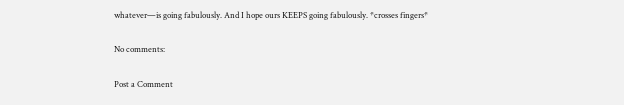whatever—is going fabulously. And I hope ours KEEPS going fabulously. *crosses fingers*

No comments:

Post a Comment